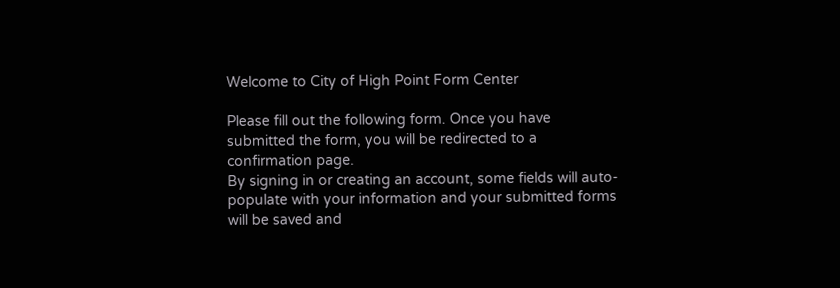Welcome to City of High Point Form Center

Please fill out the following form. Once you have submitted the form, you will be redirected to a confirmation page.
By signing in or creating an account, some fields will auto-populate with your information and your submitted forms will be saved and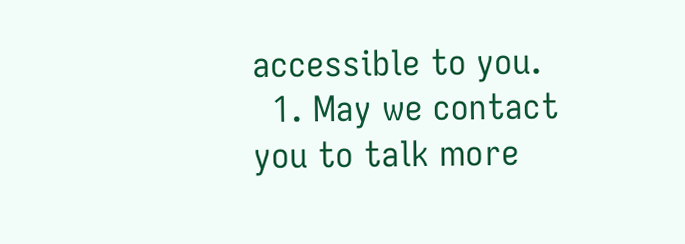accessible to you.
  1. May we contact you to talk more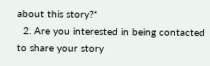about this story?*
  2. Are you interested in being contacted to share your story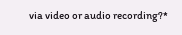via video or audio recording?*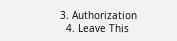3. Authorization
  4. Leave This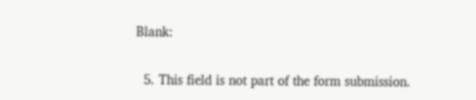Blank:

  5. This field is not part of the form submission.